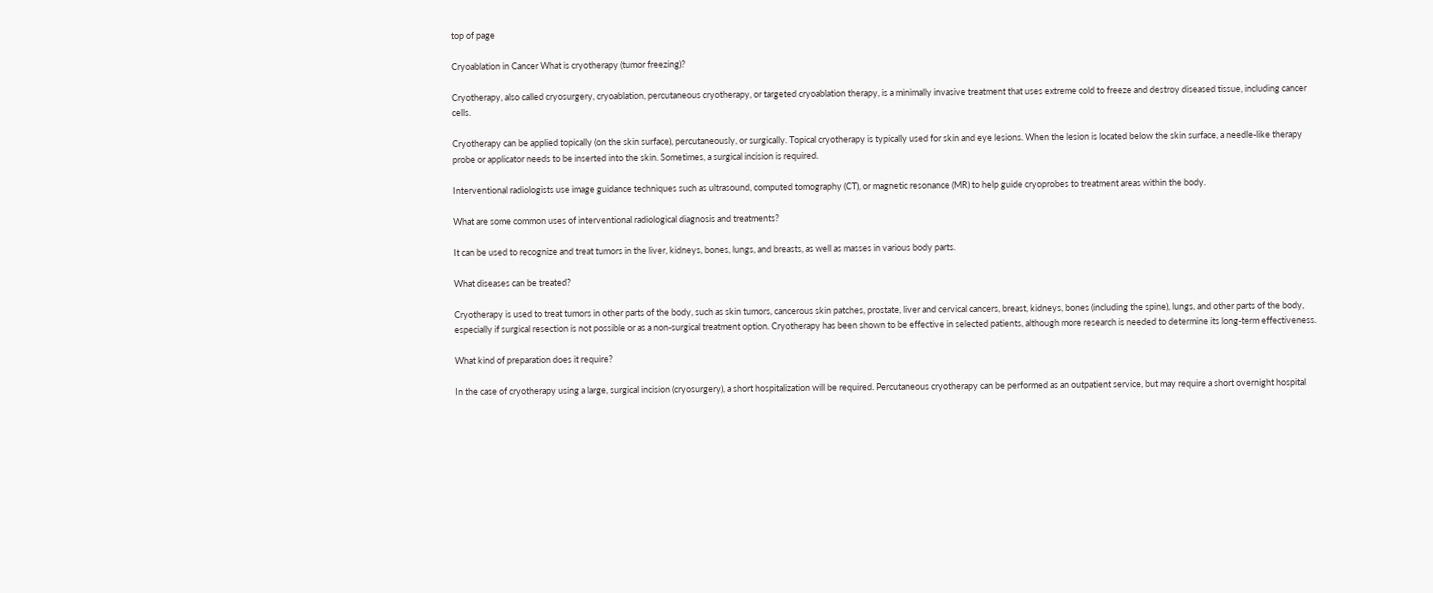top of page

Cryoablation in Cancer What is cryotherapy (tumor freezing)?

Cryotherapy, also called cryosurgery, cryoablation, percutaneous cryotherapy, or targeted cryoablation therapy, is a minimally invasive treatment that uses extreme cold to freeze and destroy diseased tissue, including cancer cells.

Cryotherapy can be applied topically (on the skin surface), percutaneously, or surgically. Topical cryotherapy is typically used for skin and eye lesions. When the lesion is located below the skin surface, a needle-like therapy probe or applicator needs to be inserted into the skin. Sometimes, a surgical incision is required.

Interventional radiologists use image guidance techniques such as ultrasound, computed tomography (CT), or magnetic resonance (MR) to help guide cryoprobes to treatment areas within the body.

What are some common uses of interventional radiological diagnosis and treatments?

It can be used to recognize and treat tumors in the liver, kidneys, bones, lungs, and breasts, as well as masses in various body parts.

What diseases can be treated?

Cryotherapy is used to treat tumors in other parts of the body, such as skin tumors, cancerous skin patches, prostate, liver and cervical cancers, breast, kidneys, bones (including the spine), lungs, and other parts of the body, especially if surgical resection is not possible or as a non-surgical treatment option. Cryotherapy has been shown to be effective in selected patients, although more research is needed to determine its long-term effectiveness.

What kind of preparation does it require?

In the case of cryotherapy using a large, surgical incision (cryosurgery), a short hospitalization will be required. Percutaneous cryotherapy can be performed as an outpatient service, but may require a short overnight hospital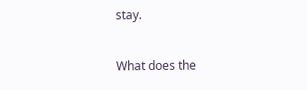stay.

What does the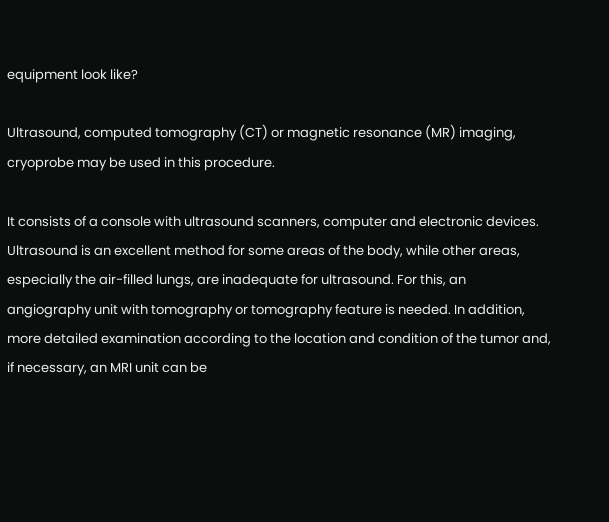equipment look like?

Ultrasound, computed tomography (CT) or magnetic resonance (MR) imaging, cryoprobe may be used in this procedure.

It consists of a console with ultrasound scanners, computer and electronic devices. Ultrasound is an excellent method for some areas of the body, while other areas, especially the air-filled lungs, are inadequate for ultrasound. For this, an angiography unit with tomography or tomography feature is needed. In addition, more detailed examination according to the location and condition of the tumor and, if necessary, an MRI unit can be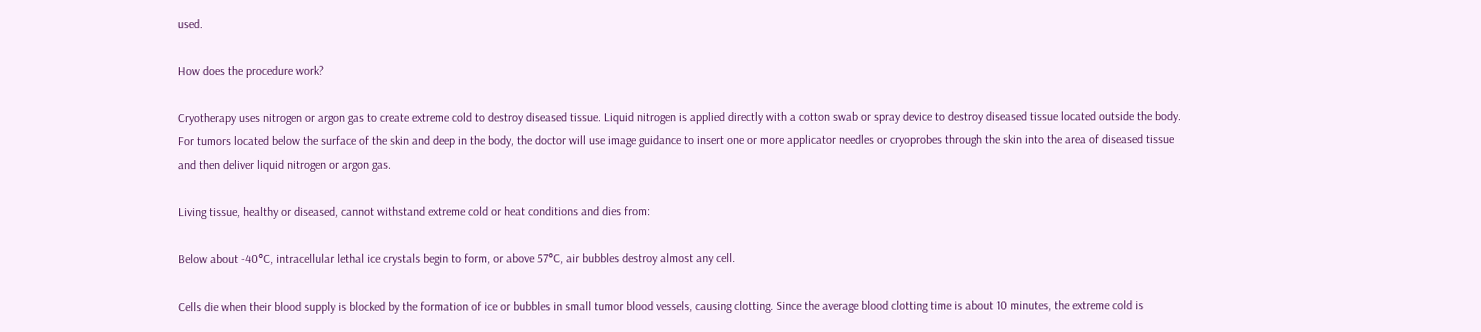used.

How does the procedure work?

Cryotherapy uses nitrogen or argon gas to create extreme cold to destroy diseased tissue. Liquid nitrogen is applied directly with a cotton swab or spray device to destroy diseased tissue located outside the body. For tumors located below the surface of the skin and deep in the body, the doctor will use image guidance to insert one or more applicator needles or cryoprobes through the skin into the area of diseased tissue and then deliver liquid nitrogen or argon gas.

Living tissue, healthy or diseased, cannot withstand extreme cold or heat conditions and dies from:

Below about -40°C, intracellular lethal ice crystals begin to form, or above 57°C, air bubbles destroy almost any cell.

Cells die when their blood supply is blocked by the formation of ice or bubbles in small tumor blood vessels, causing clotting. Since the average blood clotting time is about 10 minutes, the extreme cold is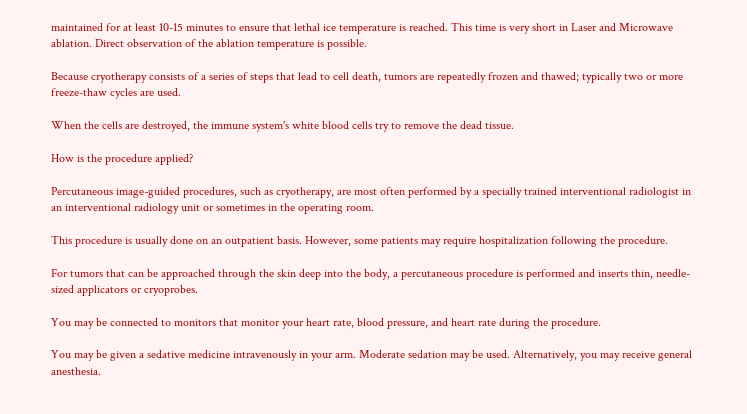maintained for at least 10-15 minutes to ensure that lethal ice temperature is reached. This time is very short in Laser and Microwave ablation. Direct observation of the ablation temperature is possible.

Because cryotherapy consists of a series of steps that lead to cell death, tumors are repeatedly frozen and thawed; typically two or more freeze-thaw cycles are used.

When the cells are destroyed, the immune system's white blood cells try to remove the dead tissue.

How is the procedure applied?

Percutaneous image-guided procedures, such as cryotherapy, are most often performed by a specially trained interventional radiologist in an interventional radiology unit or sometimes in the operating room.

This procedure is usually done on an outpatient basis. However, some patients may require hospitalization following the procedure.

For tumors that can be approached through the skin deep into the body, a percutaneous procedure is performed and inserts thin, needle-sized applicators or cryoprobes.

You may be connected to monitors that monitor your heart rate, blood pressure, and heart rate during the procedure.

You may be given a sedative medicine intravenously in your arm. Moderate sedation may be used. Alternatively, you may receive general anesthesia.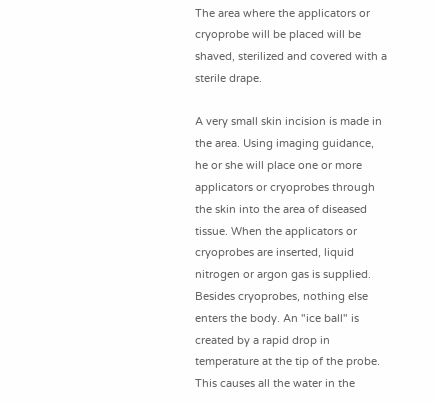The area where the applicators or cryoprobe will be placed will be shaved, sterilized and covered with a sterile drape.

A very small skin incision is made in the area. Using imaging guidance, he or she will place one or more applicators or cryoprobes through the skin into the area of diseased tissue. When the applicators or cryoprobes are inserted, liquid nitrogen or argon gas is supplied. Besides cryoprobes, nothing else enters the body. An "ice ball" is created by a rapid drop in temperature at the tip of the probe. This causes all the water in the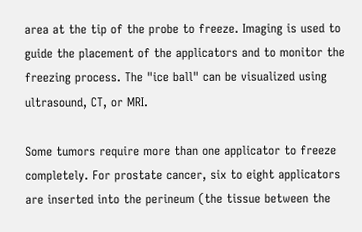area at the tip of the probe to freeze. Imaging is used to guide the placement of the applicators and to monitor the freezing process. The "ice ball" can be visualized using ultrasound, CT, or MRI.

Some tumors require more than one applicator to freeze completely. For prostate cancer, six to eight applicators are inserted into the perineum (the tissue between the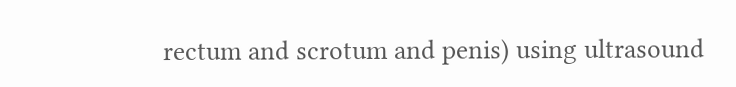rectum and scrotum and penis) using ultrasound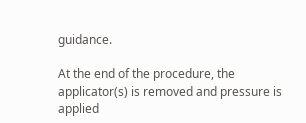guidance.

At the end of the procedure, the applicator(s) is removed and pressure is applied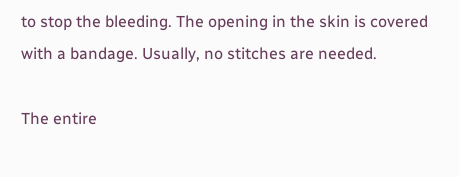to stop the bleeding. The opening in the skin is covered with a bandage. Usually, no stitches are needed.

The entire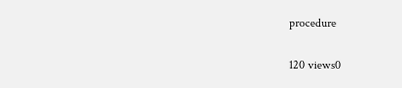procedure

120 views0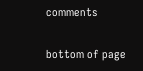comments


bottom of page